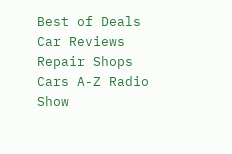Best of Deals Car Reviews Repair Shops Cars A-Z Radio Show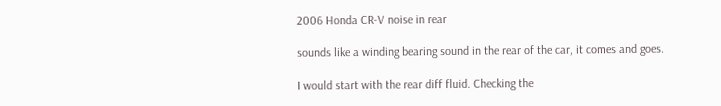2006 Honda CR-V noise in rear

sounds like a winding bearing sound in the rear of the car, it comes and goes.

I would start with the rear diff fluid. Checking the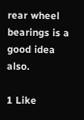rear wheel bearings is a good idea also.

1 Like